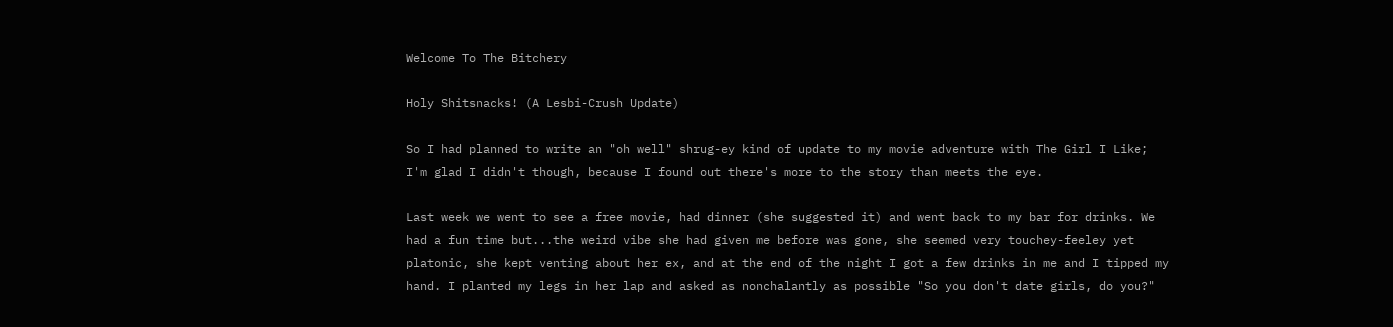Welcome To The Bitchery

Holy Shitsnacks! (A Lesbi-Crush Update)

So I had planned to write an "oh well" shrug-ey kind of update to my movie adventure with The Girl I Like; I'm glad I didn't though, because I found out there's more to the story than meets the eye.

Last week we went to see a free movie, had dinner (she suggested it) and went back to my bar for drinks. We had a fun time but...the weird vibe she had given me before was gone, she seemed very touchey-feeley yet platonic, she kept venting about her ex, and at the end of the night I got a few drinks in me and I tipped my hand. I planted my legs in her lap and asked as nonchalantly as possible "So you don't date girls, do you?"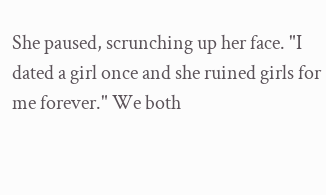She paused, scrunching up her face. "I dated a girl once and she ruined girls for me forever." We both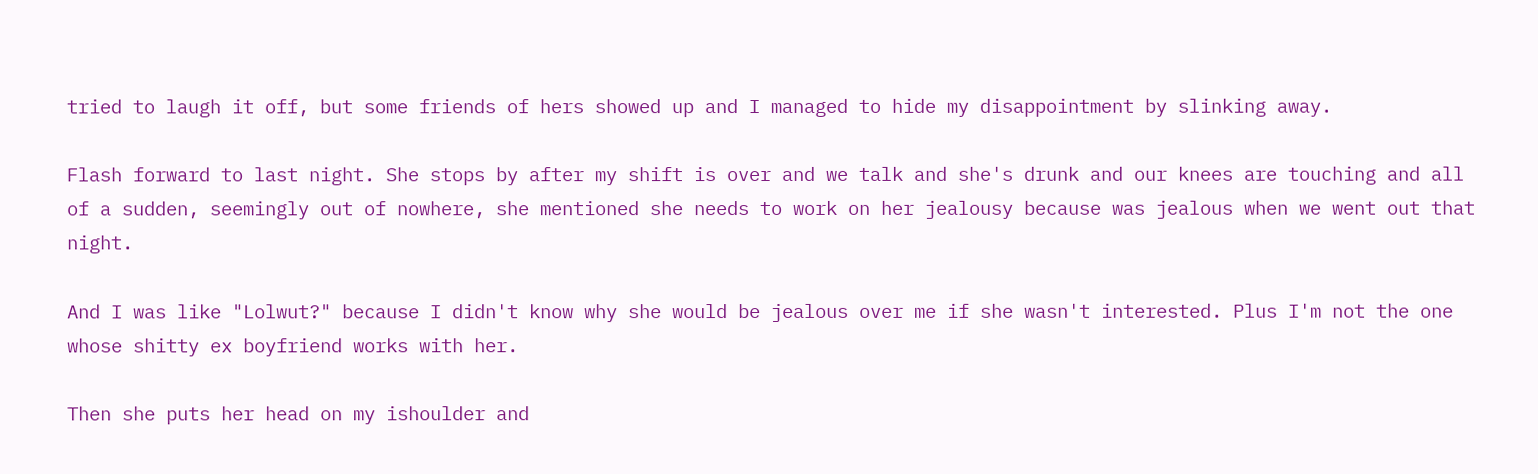tried to laugh it off, but some friends of hers showed up and I managed to hide my disappointment by slinking away.

Flash forward to last night. She stops by after my shift is over and we talk and she's drunk and our knees are touching and all of a sudden, seemingly out of nowhere, she mentioned she needs to work on her jealousy because was jealous when we went out that night.

And I was like "Lolwut?" because I didn't know why she would be jealous over me if she wasn't interested. Plus I'm not the one whose shitty ex boyfriend works with her.

Then she puts her head on my ishoulder and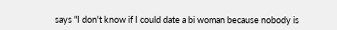says "I don't know if I could date a bi woman because nobody is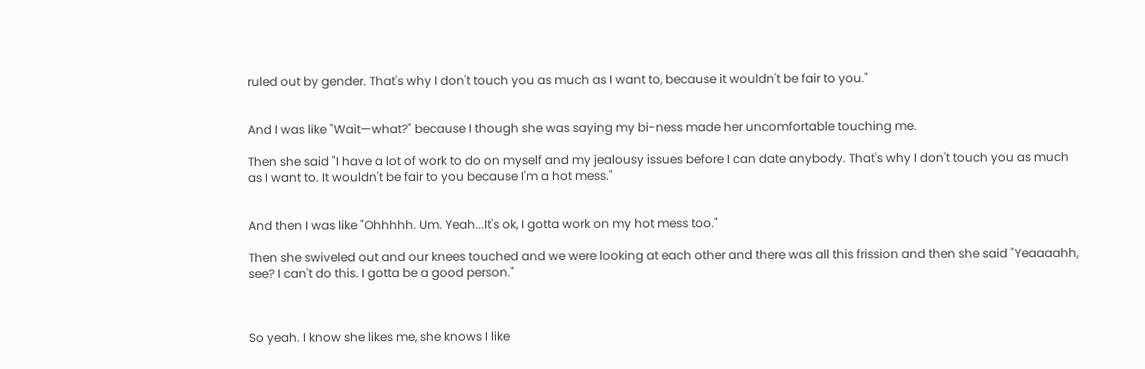ruled out by gender. That's why I don't touch you as much as I want to, because it wouldn't be fair to you."


And I was like "Wait—what?" because I though she was saying my bi-ness made her uncomfortable touching me.

Then she said "I have a lot of work to do on myself and my jealousy issues before I can date anybody. That's why I don't touch you as much as I want to. It wouldn't be fair to you because I'm a hot mess."


And then I was like "Ohhhhh. Um. Yeah...It's ok, I gotta work on my hot mess too."

Then she swiveled out and our knees touched and we were looking at each other and there was all this frission and then she said "Yeaaaahh, see? I can't do this. I gotta be a good person."



So yeah. I know she likes me, she knows I like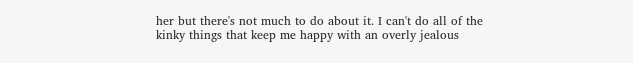her but there's not much to do about it. I can't do all of the kinky things that keep me happy with an overly jealous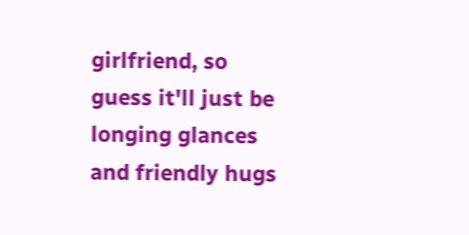girlfriend, so guess it'll just be longing glances and friendly hugs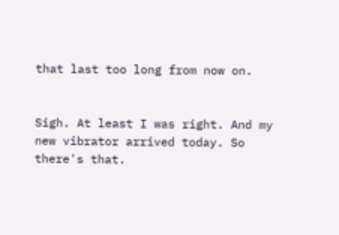that last too long from now on.


Sigh. At least I was right. And my new vibrator arrived today. So there's that.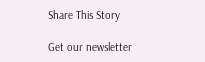Share This Story

Get our newsletter